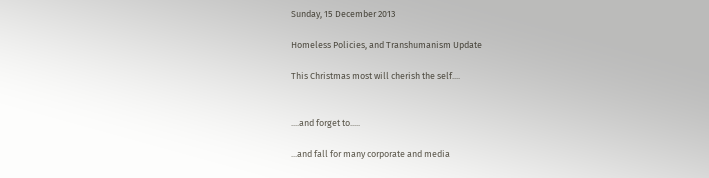Sunday, 15 December 2013

Homeless Policies, and Transhumanism Update

This Christmas most will cherish the self....


....and forget to.....

...and fall for many corporate and media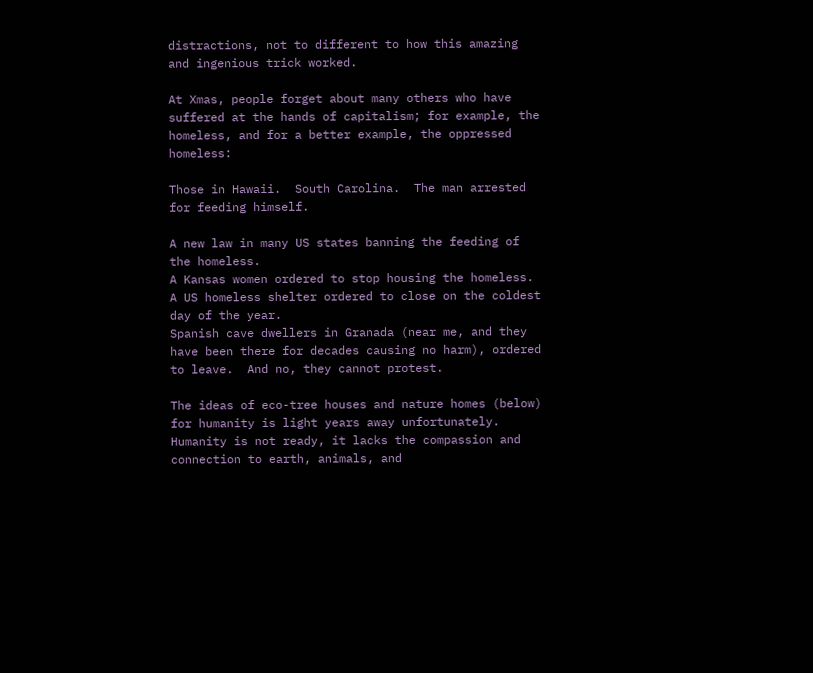distractions, not to different to how this amazing and ingenious trick worked.

At Xmas, people forget about many others who have suffered at the hands of capitalism; for example, the homeless, and for a better example, the oppressed homeless:

Those in Hawaii.  South Carolina.  The man arrested for feeding himself.

A new law in many US states banning the feeding of the homeless.
A Kansas women ordered to stop housing the homeless.
A US homeless shelter ordered to close on the coldest day of the year.
Spanish cave dwellers in Granada (near me, and they have been there for decades causing no harm), ordered to leave.  And no, they cannot protest.

The ideas of eco-tree houses and nature homes (below) for humanity is light years away unfortunately. Humanity is not ready, it lacks the compassion and connection to earth, animals, and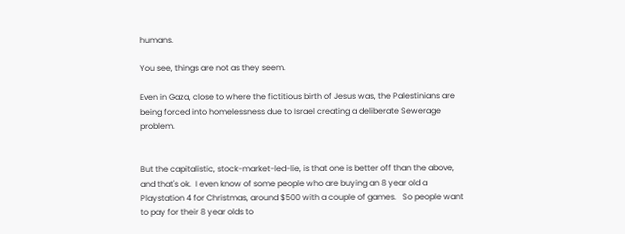humans.

You see, things are not as they seem.

Even in Gaza, close to where the fictitious birth of Jesus was, the Palestinians are being forced into homelessness due to Israel creating a deliberate Sewerage problem.


But the capitalistic, stock-market-led-lie, is that one is better off than the above, and that's ok.  I even know of some people who are buying an 8 year old a Playstation 4 for Christmas, around $500 with a couple of games.   So people want to pay for their 8 year olds to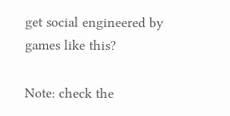get social engineered by games like this?

Note: check the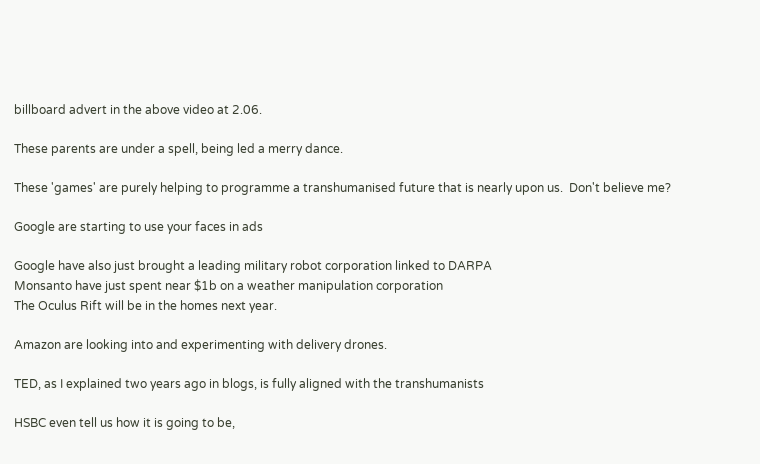billboard advert in the above video at 2.06.

These parents are under a spell, being led a merry dance.

These 'games' are purely helping to programme a transhumanised future that is nearly upon us.  Don't believe me?

Google are starting to use your faces in ads

Google have also just brought a leading military robot corporation linked to DARPA
Monsanto have just spent near $1b on a weather manipulation corporation
The Oculus Rift will be in the homes next year.

Amazon are looking into and experimenting with delivery drones.

TED, as I explained two years ago in blogs, is fully aligned with the transhumanists

HSBC even tell us how it is going to be,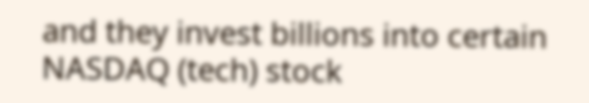and they invest billions into certain NASDAQ (tech) stock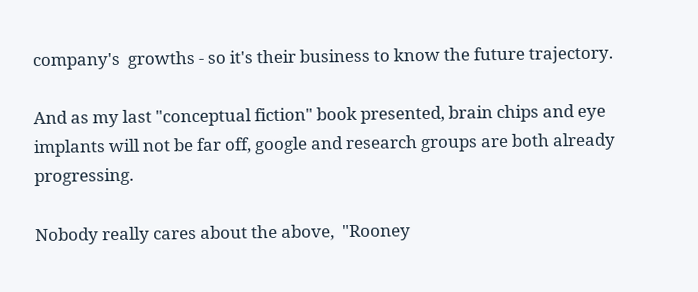company's  growths - so it's their business to know the future trajectory.

And as my last "conceptual fiction" book presented, brain chips and eye implants will not be far off, google and research groups are both already progressing.

Nobody really cares about the above,  "Rooney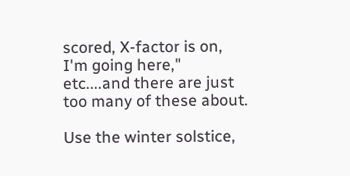scored, X-factor is on, I'm going here," etc....and there are just too many of these about.

Use the winter solstice,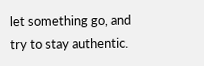let something go, and try to stay authentic.